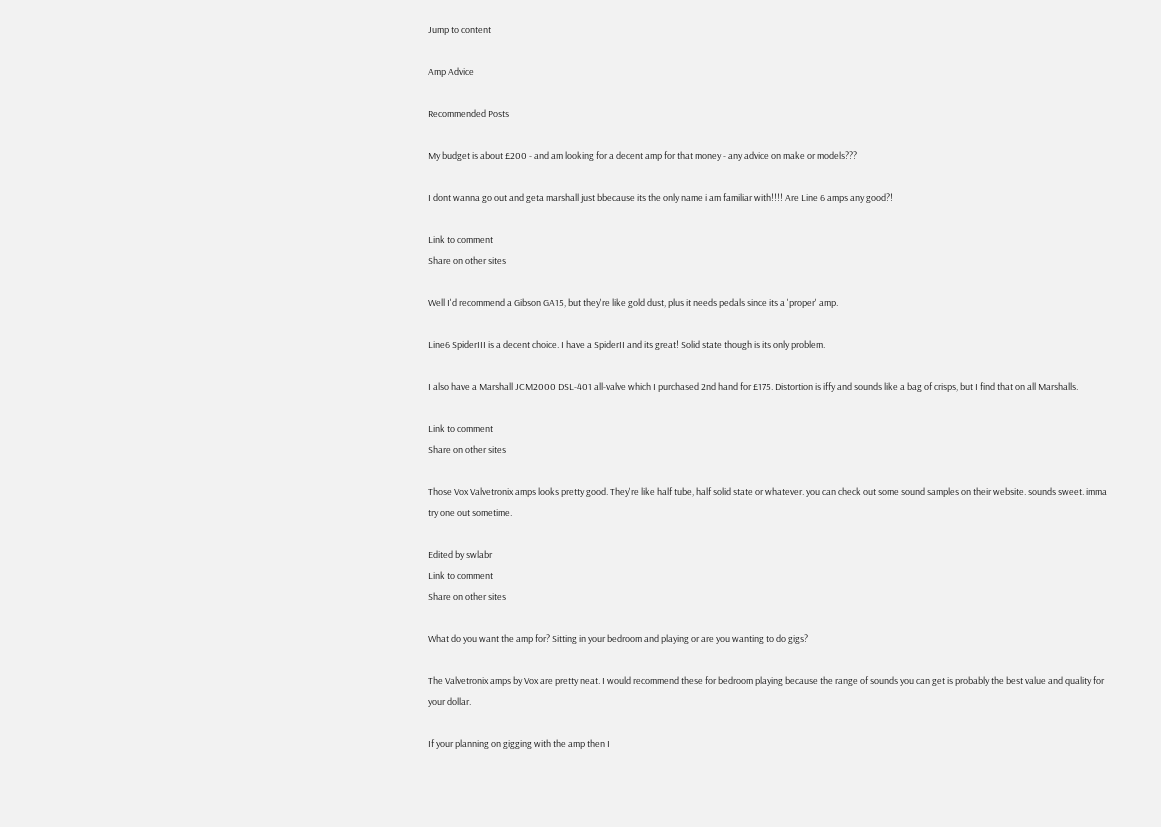Jump to content

Amp Advice

Recommended Posts

My budget is about £200 - and am looking for a decent amp for that money - any advice on make or models???

I dont wanna go out and geta marshall just bbecause its the only name i am familiar with!!!! Are Line 6 amps any good?!

Link to comment
Share on other sites

Well I'd recommend a Gibson GA15, but they're like gold dust, plus it needs pedals since its a 'proper' amp.

Line6 SpiderIII is a decent choice. I have a SpiderII and its great! Solid state though is its only problem.

I also have a Marshall JCM2000 DSL-401 all-valve which I purchased 2nd hand for £175. Distortion is iffy and sounds like a bag of crisps, but I find that on all Marshalls.

Link to comment
Share on other sites

Those Vox Valvetronix amps looks pretty good. They're like half tube, half solid state or whatever. you can check out some sound samples on their website. sounds sweet. imma try one out sometime.

Edited by swlabr
Link to comment
Share on other sites

What do you want the amp for? Sitting in your bedroom and playing or are you wanting to do gigs?

The Valvetronix amps by Vox are pretty neat. I would recommend these for bedroom playing because the range of sounds you can get is probably the best value and quality for your dollar.

If your planning on gigging with the amp then I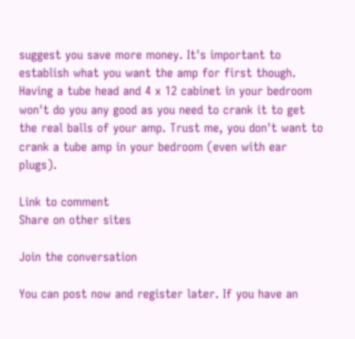suggest you save more money. It's important to establish what you want the amp for first though. Having a tube head and 4 x 12 cabinet in your bedroom won't do you any good as you need to crank it to get the real balls of your amp. Trust me, you don't want to crank a tube amp in your bedroom (even with ear plugs).

Link to comment
Share on other sites

Join the conversation

You can post now and register later. If you have an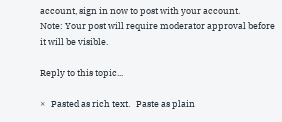account, sign in now to post with your account.
Note: Your post will require moderator approval before it will be visible.

Reply to this topic...

×   Pasted as rich text.   Paste as plain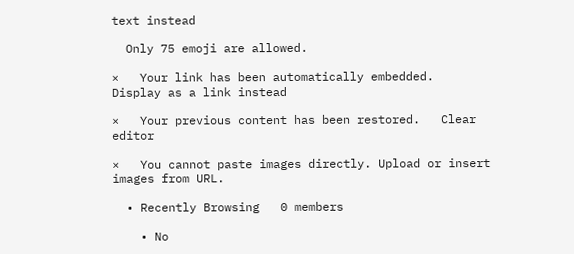text instead

  Only 75 emoji are allowed.

×   Your link has been automatically embedded.   Display as a link instead

×   Your previous content has been restored.   Clear editor

×   You cannot paste images directly. Upload or insert images from URL.

  • Recently Browsing   0 members

    • No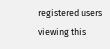registered users viewing this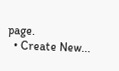page.
  • Create New...